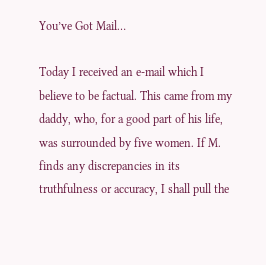You’ve Got Mail…

Today I received an e-mail which I believe to be factual. This came from my daddy, who, for a good part of his life, was surrounded by five women. If M. finds any discrepancies in its truthfulness or accuracy, I shall pull the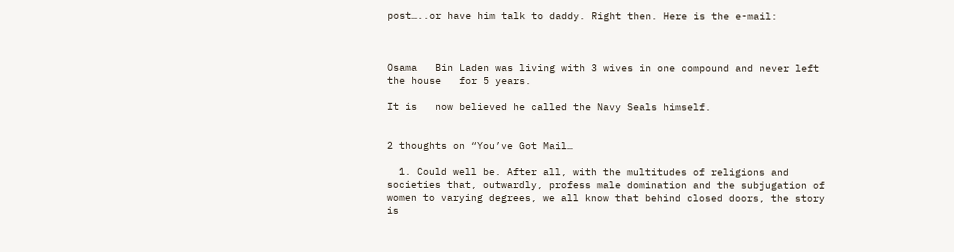post…..or have him talk to daddy. Right then. Here is the e-mail:



Osama   Bin Laden was living with 3 wives in one compound and never left the house   for 5 years.

It is   now believed he called the Navy Seals himself.


2 thoughts on “You’ve Got Mail…

  1. Could well be. After all, with the multitudes of religions and societies that, outwardly, profess male domination and the subjugation of women to varying degrees, we all know that behind closed doors, the story is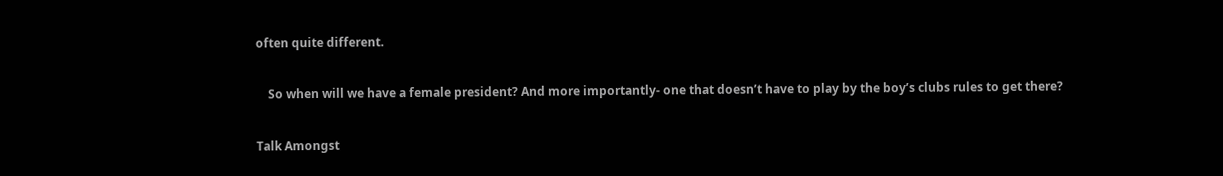often quite different.

    So when will we have a female president? And more importantly- one that doesn’t have to play by the boy’s clubs rules to get there?

Talk Amongst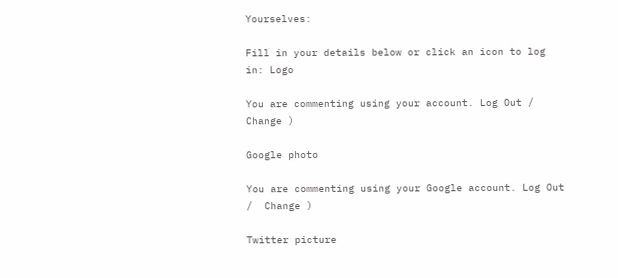Yourselves:

Fill in your details below or click an icon to log in: Logo

You are commenting using your account. Log Out /  Change )

Google photo

You are commenting using your Google account. Log Out /  Change )

Twitter picture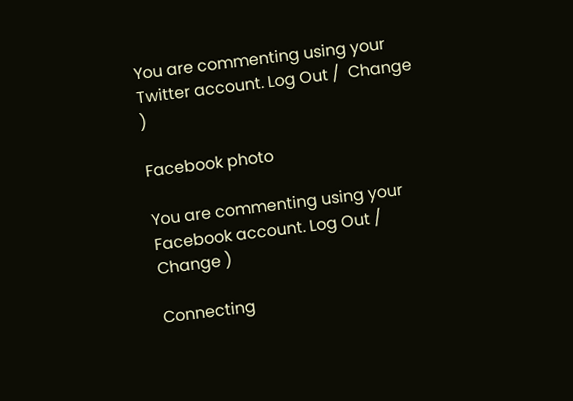You are commenting using your Twitter account. Log Out /  Change )

Facebook photo

You are commenting using your Facebook account. Log Out /  Change )

Connecting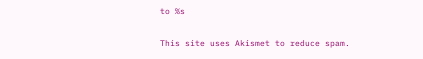to %s

This site uses Akismet to reduce spam.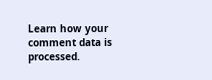Learn how your comment data is processed.